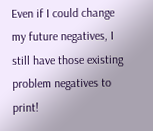Even if I could change my future negatives, I still have those existing problem negatives to print!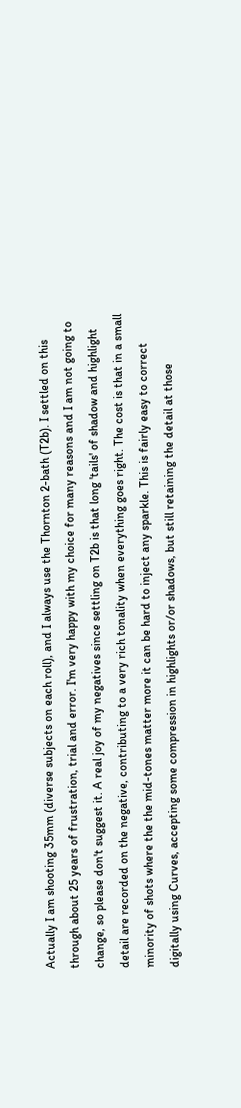Actually I am shooting 35mm (diverse subjects on each roll), and I always use the Thornton 2-bath (T2b). I settled on this through about 25 years of frustration, trial and error. I'm very happy with my choice for many reasons and I am not going to change, so please don't suggest it. A real joy of my negatives since settling on T2b is that long 'tails' of shadow and highlight detail are recorded on the negative, contributing to a very rich tonality when everything goes right. The cost is that in a small minority of shots where the the mid-tones matter more it can be hard to inject any sparkle. This is fairly easy to correct digitally using Curves, accepting some compression in highlights or/or shadows, but still retaining the detail at those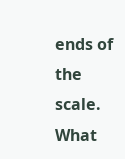ends of the scale. What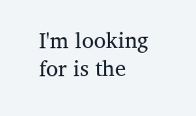I'm looking for is the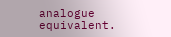analogue equivalent.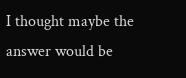I thought maybe the answer would be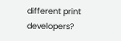different print developers?